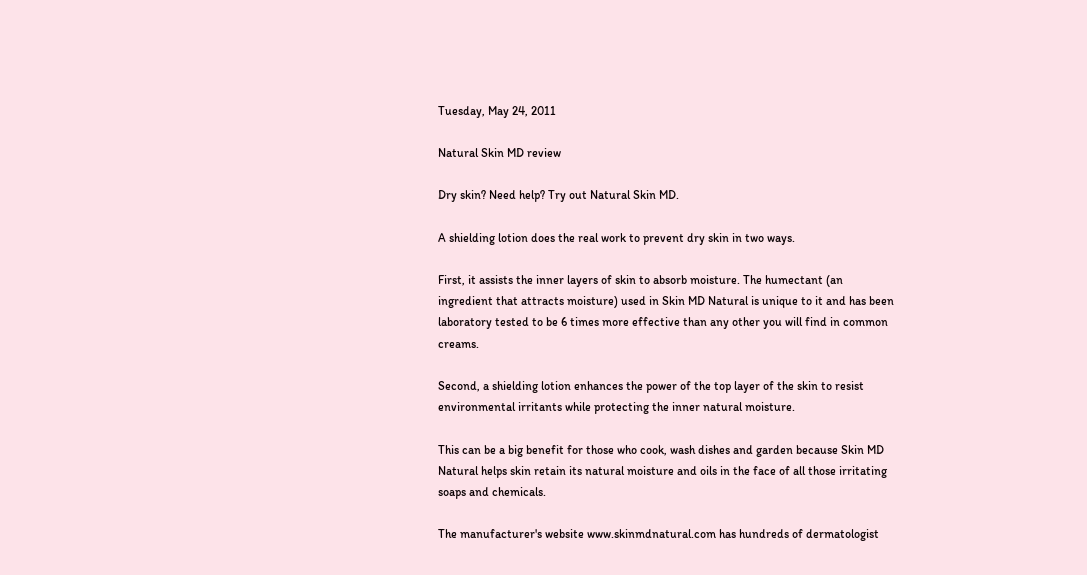Tuesday, May 24, 2011

Natural Skin MD review

Dry skin? Need help? Try out Natural Skin MD.

A shielding lotion does the real work to prevent dry skin in two ways.

First, it assists the inner layers of skin to absorb moisture. The humectant (an ingredient that attracts moisture) used in Skin MD Natural is unique to it and has been laboratory tested to be 6 times more effective than any other you will find in common creams.

Second, a shielding lotion enhances the power of the top layer of the skin to resist environmental irritants while protecting the inner natural moisture.

This can be a big benefit for those who cook, wash dishes and garden because Skin MD Natural helps skin retain its natural moisture and oils in the face of all those irritating soaps and chemicals.

The manufacturer's website www.skinmdnatural.com has hundreds of dermatologist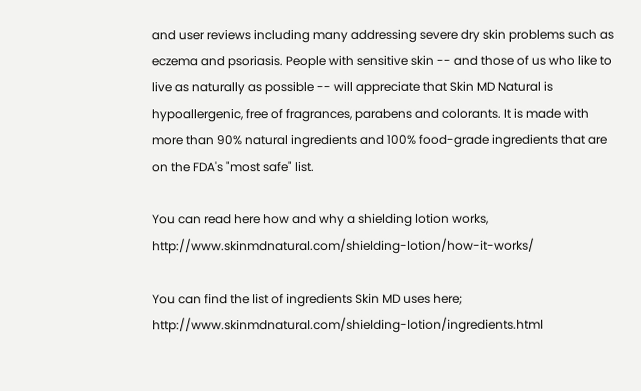and user reviews including many addressing severe dry skin problems such as eczema and psoriasis. People with sensitive skin -- and those of us who like to live as naturally as possible -- will appreciate that Skin MD Natural is hypoallergenic, free of fragrances, parabens and colorants. It is made with more than 90% natural ingredients and 100% food-grade ingredients that are on the FDA's "most safe" list.

You can read here how and why a shielding lotion works, http://www.skinmdnatural.com/shielding-lotion/how-it-works/

You can find the list of ingredients Skin MD uses here; http://www.skinmdnatural.com/shielding-lotion/ingredients.html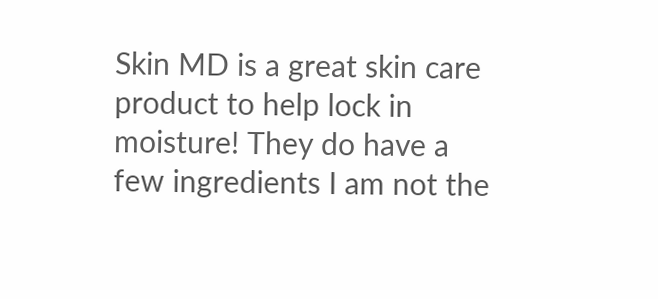Skin MD is a great skin care product to help lock in moisture! They do have a few ingredients I am not the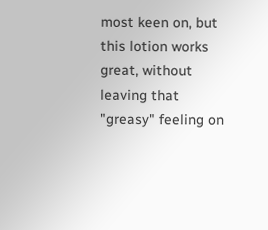most keen on, but this lotion works great, without leaving that "greasy" feeling on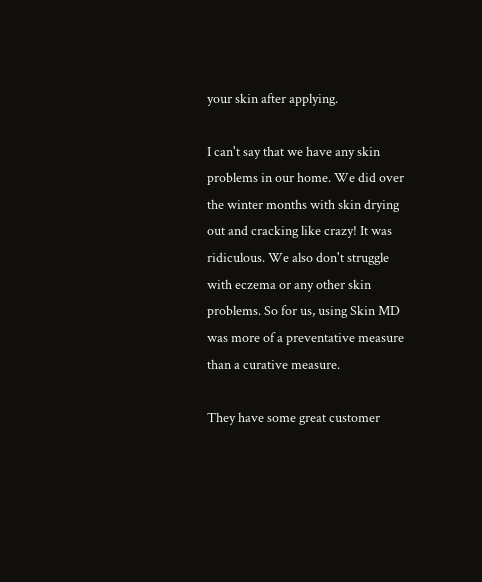your skin after applying.

I can't say that we have any skin problems in our home. We did over the winter months with skin drying out and cracking like crazy! It was ridiculous. We also don't struggle with eczema or any other skin problems. So for us, using Skin MD was more of a preventative measure than a curative measure.

They have some great customer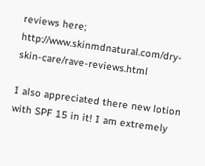reviews here; http://www.skinmdnatural.com/dry-skin-care/rave-reviews.html

I also appreciated there new lotion with SPF 15 in it! I am extremely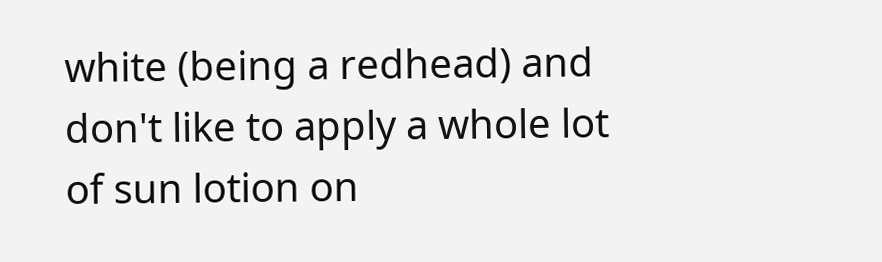white (being a redhead) and don't like to apply a whole lot of sun lotion on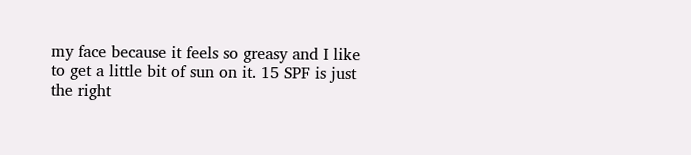my face because it feels so greasy and I like to get a little bit of sun on it. 15 SPF is just the right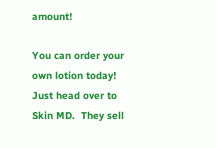amount!

You can order your own lotion today! Just head over to Skin MD.  They sell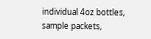individual 4oz bottles, sample packets,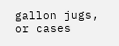gallon jugs, or cases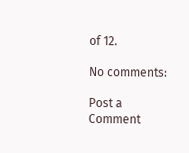of 12.

No comments:

Post a Comment